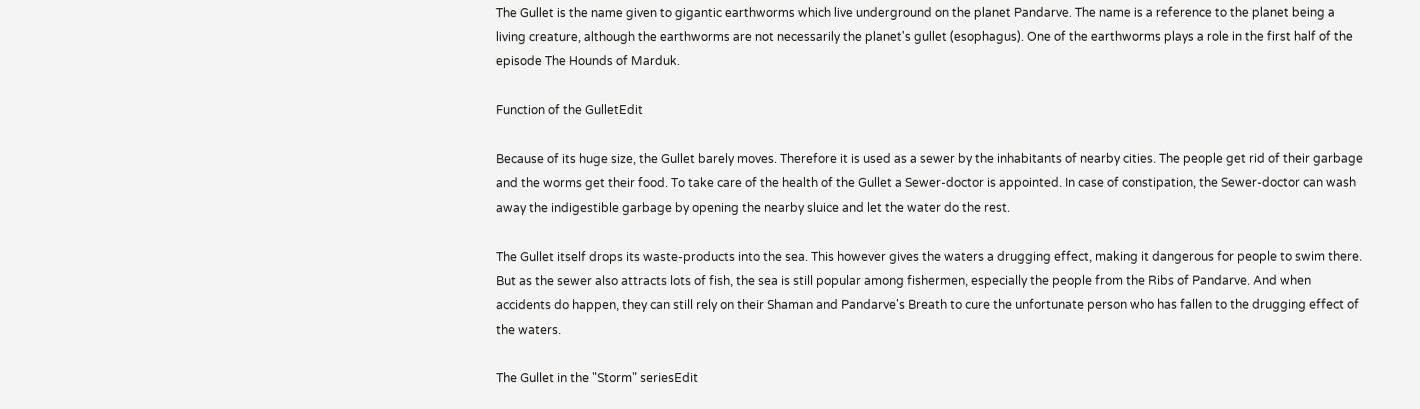The Gullet is the name given to gigantic earthworms which live underground on the planet Pandarve. The name is a reference to the planet being a living creature, although the earthworms are not necessarily the planet's gullet (esophagus). One of the earthworms plays a role in the first half of the episode The Hounds of Marduk.

Function of the GulletEdit

Because of its huge size, the Gullet barely moves. Therefore it is used as a sewer by the inhabitants of nearby cities. The people get rid of their garbage and the worms get their food. To take care of the health of the Gullet a Sewer-doctor is appointed. In case of constipation, the Sewer-doctor can wash away the indigestible garbage by opening the nearby sluice and let the water do the rest.

The Gullet itself drops its waste-products into the sea. This however gives the waters a drugging effect, making it dangerous for people to swim there. But as the sewer also attracts lots of fish, the sea is still popular among fishermen, especially the people from the Ribs of Pandarve. And when accidents do happen, they can still rely on their Shaman and Pandarve's Breath to cure the unfortunate person who has fallen to the drugging effect of the waters.

The Gullet in the "Storm" seriesEdit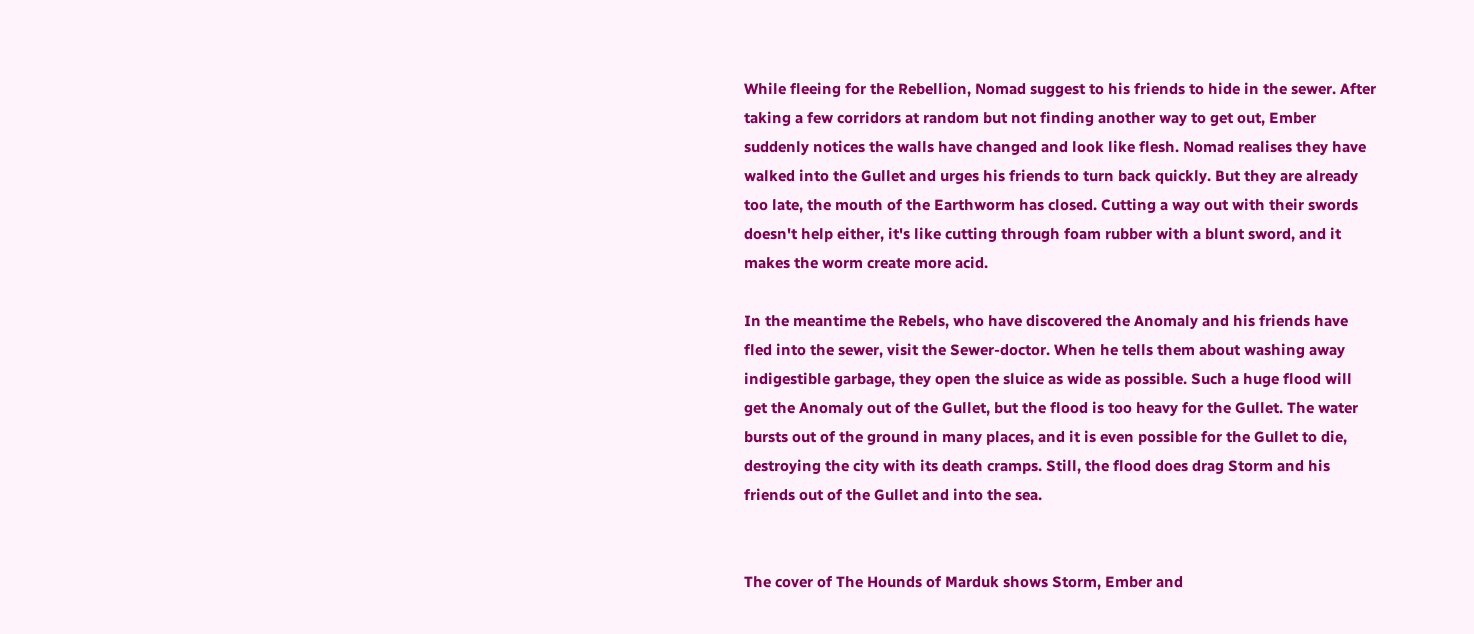While fleeing for the Rebellion, Nomad suggest to his friends to hide in the sewer. After taking a few corridors at random but not finding another way to get out, Ember suddenly notices the walls have changed and look like flesh. Nomad realises they have walked into the Gullet and urges his friends to turn back quickly. But they are already too late, the mouth of the Earthworm has closed. Cutting a way out with their swords doesn't help either, it's like cutting through foam rubber with a blunt sword, and it makes the worm create more acid.

In the meantime the Rebels, who have discovered the Anomaly and his friends have fled into the sewer, visit the Sewer-doctor. When he tells them about washing away indigestible garbage, they open the sluice as wide as possible. Such a huge flood will get the Anomaly out of the Gullet, but the flood is too heavy for the Gullet. The water bursts out of the ground in many places, and it is even possible for the Gullet to die, destroying the city with its death cramps. Still, the flood does drag Storm and his friends out of the Gullet and into the sea.


The cover of The Hounds of Marduk shows Storm, Ember and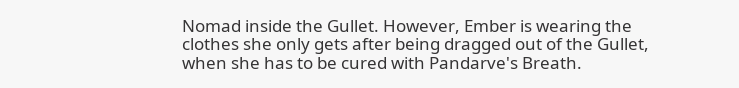Nomad inside the Gullet. However, Ember is wearing the clothes she only gets after being dragged out of the Gullet, when she has to be cured with Pandarve's Breath.